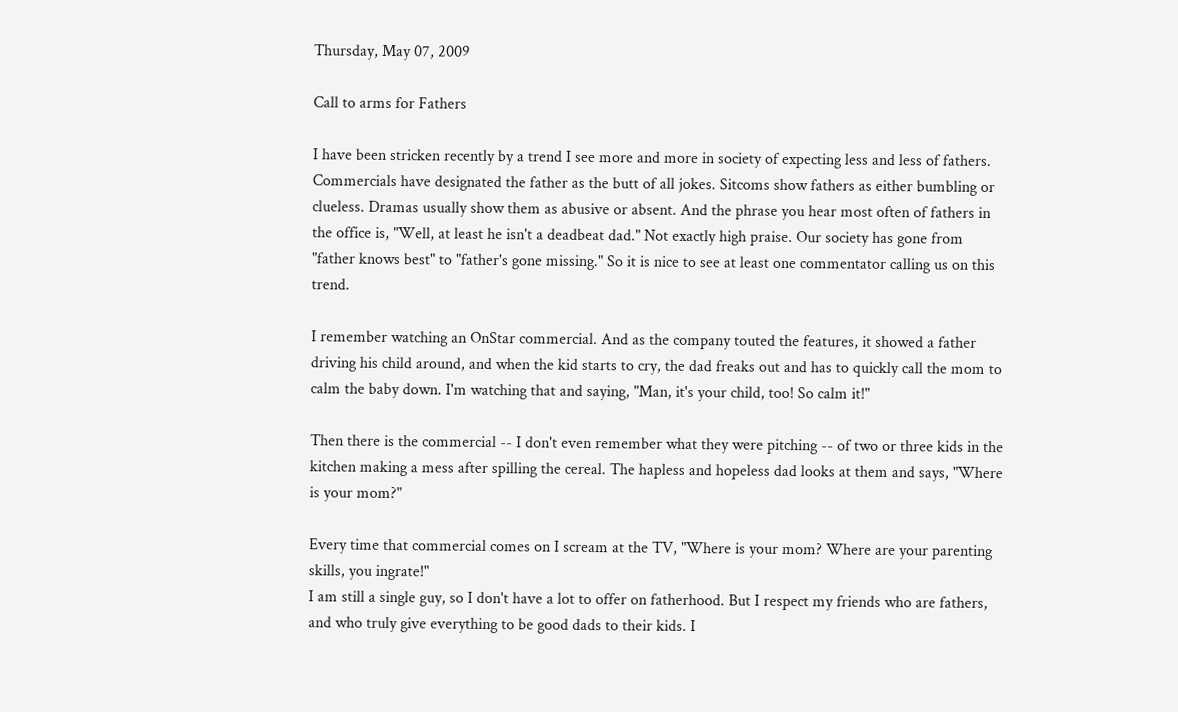Thursday, May 07, 2009

Call to arms for Fathers

I have been stricken recently by a trend I see more and more in society of expecting less and less of fathers. Commercials have designated the father as the butt of all jokes. Sitcoms show fathers as either bumbling or clueless. Dramas usually show them as abusive or absent. And the phrase you hear most often of fathers in the office is, "Well, at least he isn't a deadbeat dad." Not exactly high praise. Our society has gone from "father knows best" to "father's gone missing." So it is nice to see at least one commentator calling us on this trend.

I remember watching an OnStar commercial. And as the company touted the features, it showed a father driving his child around, and when the kid starts to cry, the dad freaks out and has to quickly call the mom to calm the baby down. I'm watching that and saying, "Man, it's your child, too! So calm it!"

Then there is the commercial -- I don't even remember what they were pitching -- of two or three kids in the kitchen making a mess after spilling the cereal. The hapless and hopeless dad looks at them and says, "Where is your mom?"

Every time that commercial comes on I scream at the TV, "Where is your mom? Where are your parenting skills, you ingrate!"
I am still a single guy, so I don't have a lot to offer on fatherhood. But I respect my friends who are fathers, and who truly give everything to be good dads to their kids. I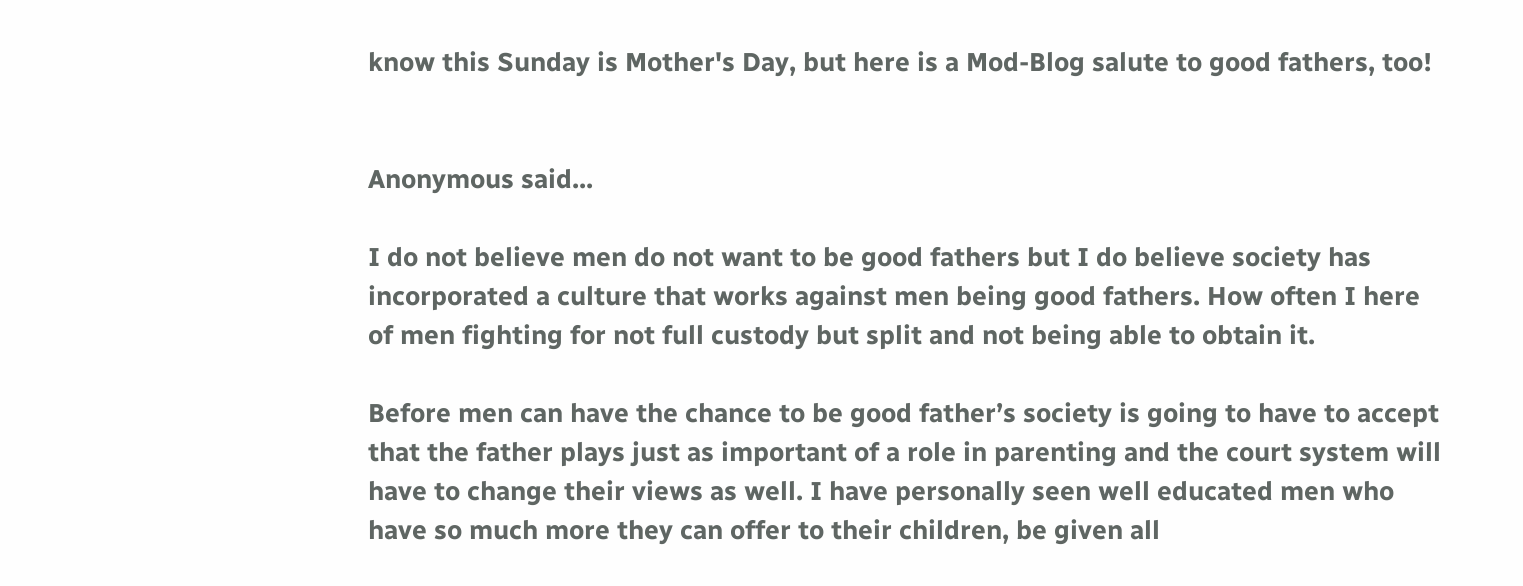know this Sunday is Mother's Day, but here is a Mod-Blog salute to good fathers, too!


Anonymous said...

I do not believe men do not want to be good fathers but I do believe society has incorporated a culture that works against men being good fathers. How often I here of men fighting for not full custody but split and not being able to obtain it.

Before men can have the chance to be good father’s society is going to have to accept that the father plays just as important of a role in parenting and the court system will have to change their views as well. I have personally seen well educated men who have so much more they can offer to their children, be given all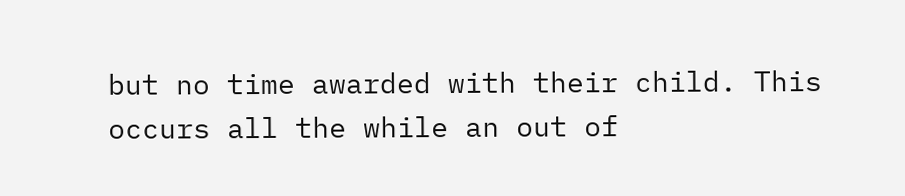but no time awarded with their child. This occurs all the while an out of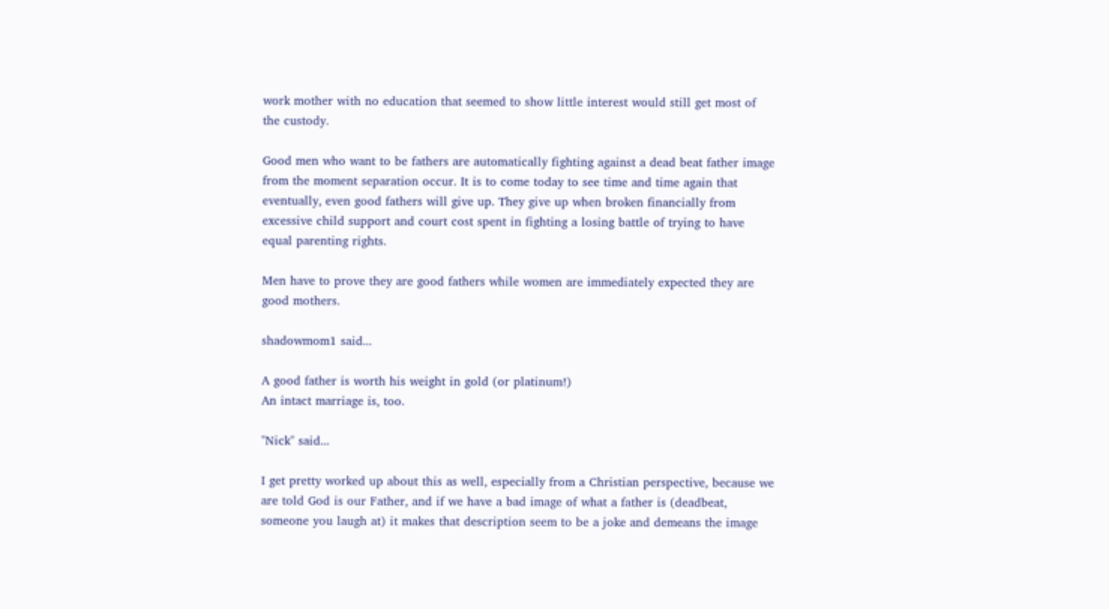work mother with no education that seemed to show little interest would still get most of the custody.

Good men who want to be fathers are automatically fighting against a dead beat father image from the moment separation occur. It is to come today to see time and time again that eventually, even good fathers will give up. They give up when broken financially from excessive child support and court cost spent in fighting a losing battle of trying to have equal parenting rights.

Men have to prove they are good fathers while women are immediately expected they are good mothers.

shadowmom1 said...

A good father is worth his weight in gold (or platinum!)
An intact marriage is, too.

"Nick" said...

I get pretty worked up about this as well, especially from a Christian perspective, because we are told God is our Father, and if we have a bad image of what a father is (deadbeat, someone you laugh at) it makes that description seem to be a joke and demeans the image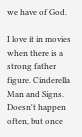we have of God.

I love it in movies when there is a strong father figure. Cinderella Man and Signs. Doesn't happen often, but once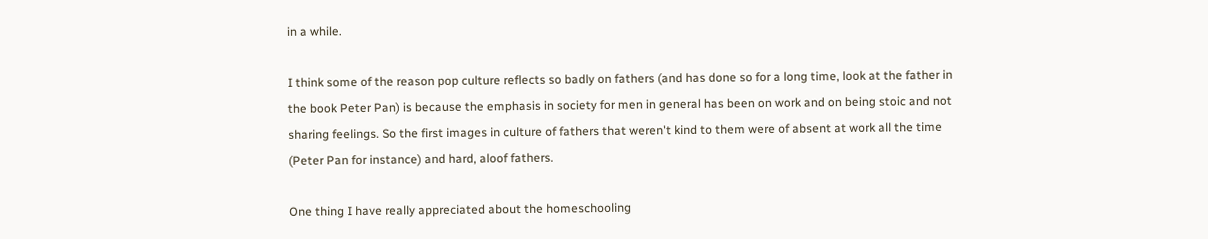in a while.

I think some of the reason pop culture reflects so badly on fathers (and has done so for a long time, look at the father in the book Peter Pan) is because the emphasis in society for men in general has been on work and on being stoic and not sharing feelings. So the first images in culture of fathers that weren't kind to them were of absent at work all the time (Peter Pan for instance) and hard, aloof fathers.

One thing I have really appreciated about the homeschooling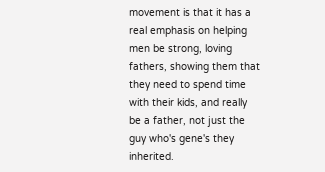movement is that it has a real emphasis on helping men be strong, loving fathers, showing them that they need to spend time with their kids, and really be a father, not just the guy who's gene's they inherited.